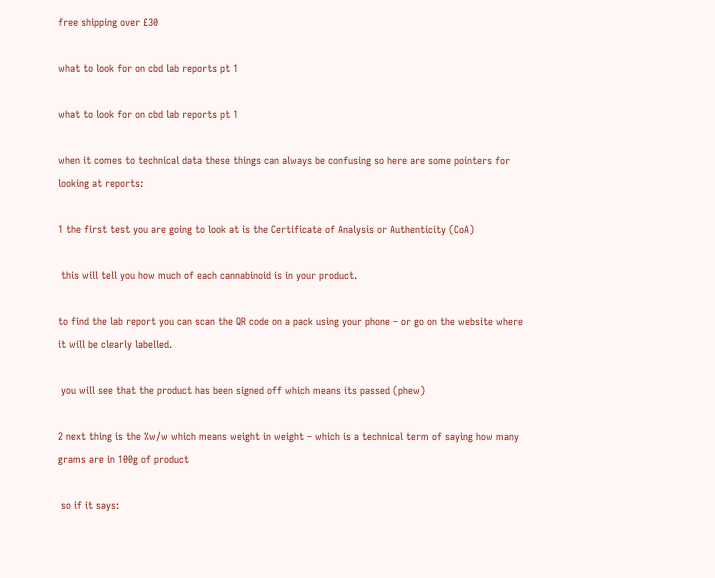free shipping over £30

what to look for on cbd lab reports pt 1

what to look for on cbd lab reports pt 1

when it comes to technical data these things can always be confusing so here are some pointers for looking at reports:

1 the first test you are going to look at is the Certificate of Analysis or Authenticity (CoA)

 this will tell you how much of each cannabinoid is in your product.

to find the lab report you can scan the QR code on a pack using your phone – or go on the website where it will be clearly labelled.

 you will see that the product has been signed off which means its passed (phew)

2 next thing is the %w/w which means weight in weight – which is a technical term of saying how many grams are in 100g of product

 so if it says: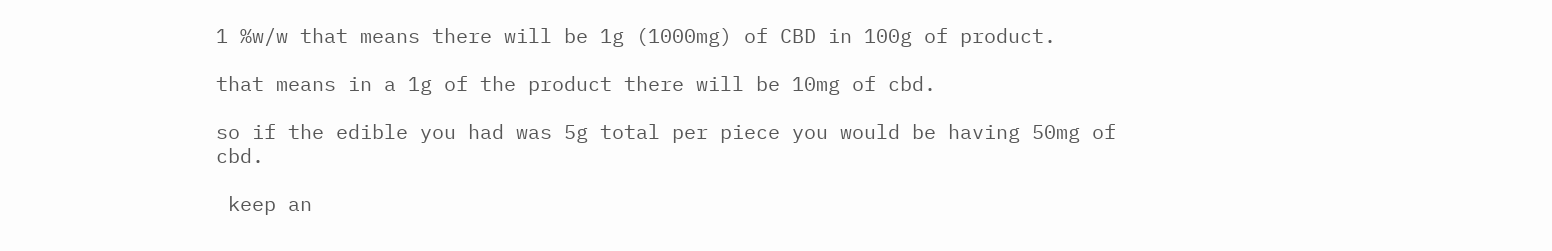1 %w/w that means there will be 1g (1000mg) of CBD in 100g of product.

that means in a 1g of the product there will be 10mg of cbd.

so if the edible you had was 5g total per piece you would be having 50mg of cbd.

 keep an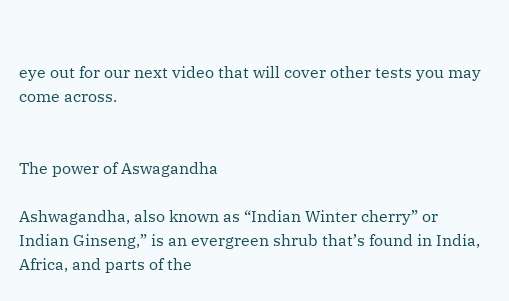eye out for our next video that will cover other tests you may come across.


The power of Aswagandha

Ashwagandha, also known as “Indian Winter cherry” or Indian Ginseng,” is an evergreen shrub that’s found in India, Africa, and parts of the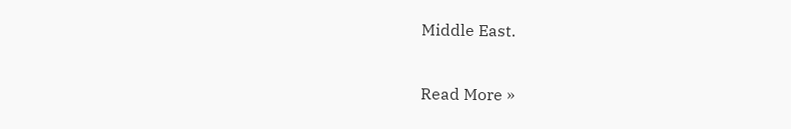Middle East.

Read More »